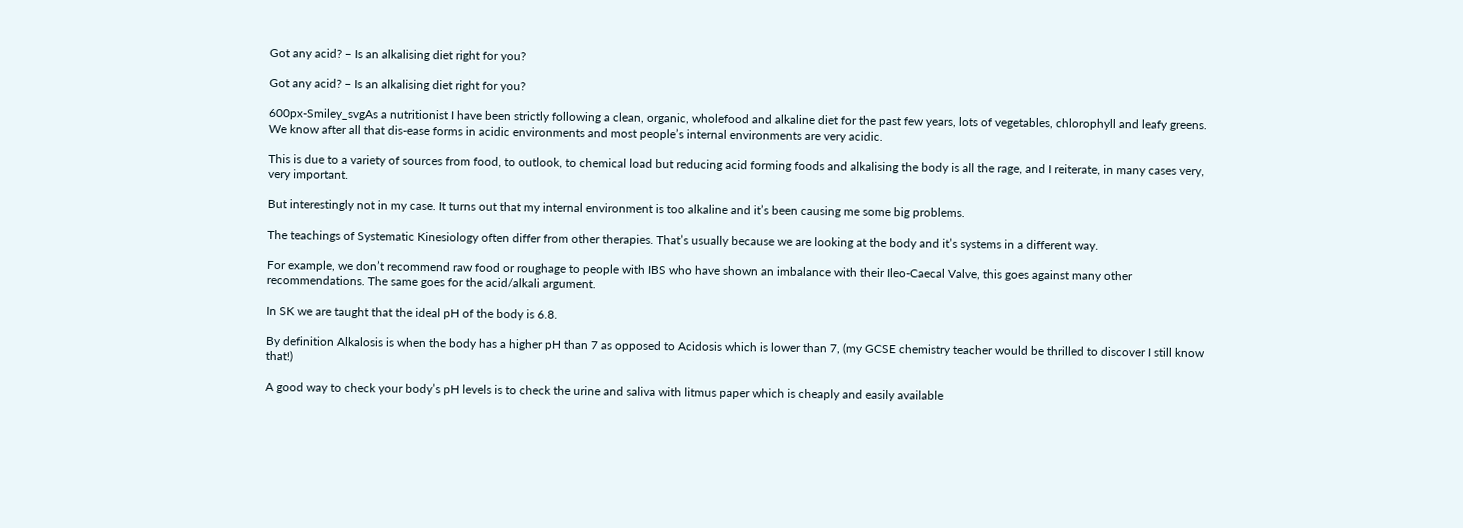Got any acid? – Is an alkalising diet right for you?

Got any acid? – Is an alkalising diet right for you?

600px-Smiley_svgAs a nutritionist I have been strictly following a clean, organic, wholefood and alkaline diet for the past few years, lots of vegetables, chlorophyll and leafy greens. We know after all that dis-ease forms in acidic environments and most people’s internal environments are very acidic.

This is due to a variety of sources from food, to outlook, to chemical load but reducing acid forming foods and alkalising the body is all the rage, and I reiterate, in many cases very, very important.

But interestingly not in my case. It turns out that my internal environment is too alkaline and it’s been causing me some big problems.

The teachings of Systematic Kinesiology often differ from other therapies. That’s usually because we are looking at the body and it’s systems in a different way.

For example, we don’t recommend raw food or roughage to people with IBS who have shown an imbalance with their Ileo-Caecal Valve, this goes against many other recommendations. The same goes for the acid/alkali argument.

In SK we are taught that the ideal pH of the body is 6.8.

By definition Alkalosis is when the body has a higher pH than 7 as opposed to Acidosis which is lower than 7, (my GCSE chemistry teacher would be thrilled to discover I still know that!)

A good way to check your body’s pH levels is to check the urine and saliva with litmus paper which is cheaply and easily available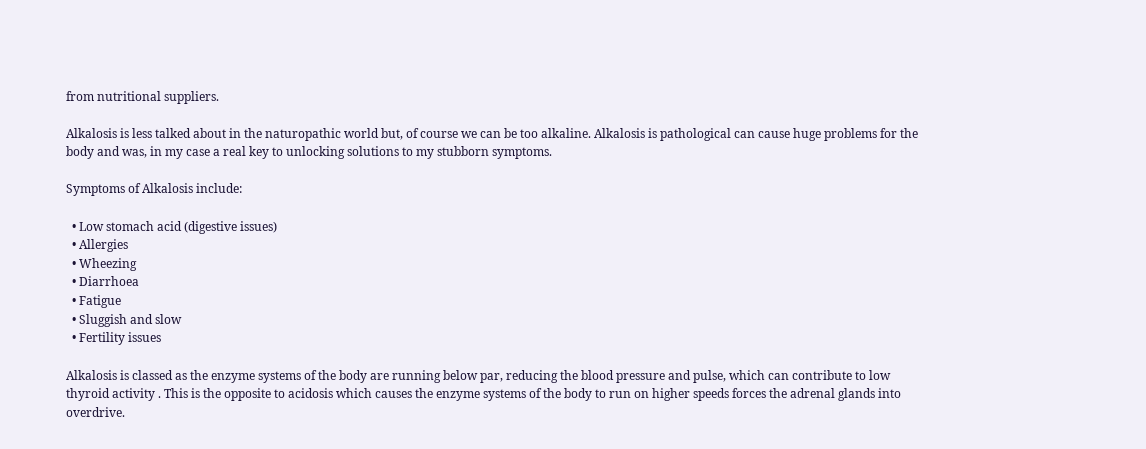from nutritional suppliers.

Alkalosis is less talked about in the naturopathic world but, of course we can be too alkaline. Alkalosis is pathological can cause huge problems for the body and was, in my case a real key to unlocking solutions to my stubborn symptoms.

Symptoms of Alkalosis include:

  • Low stomach acid (digestive issues)
  • Allergies
  • Wheezing
  • Diarrhoea
  • Fatigue
  • Sluggish and slow
  • Fertility issues

Alkalosis is classed as the enzyme systems of the body are running below par, reducing the blood pressure and pulse, which can contribute to low thyroid activity . This is the opposite to acidosis which causes the enzyme systems of the body to run on higher speeds forces the adrenal glands into overdrive.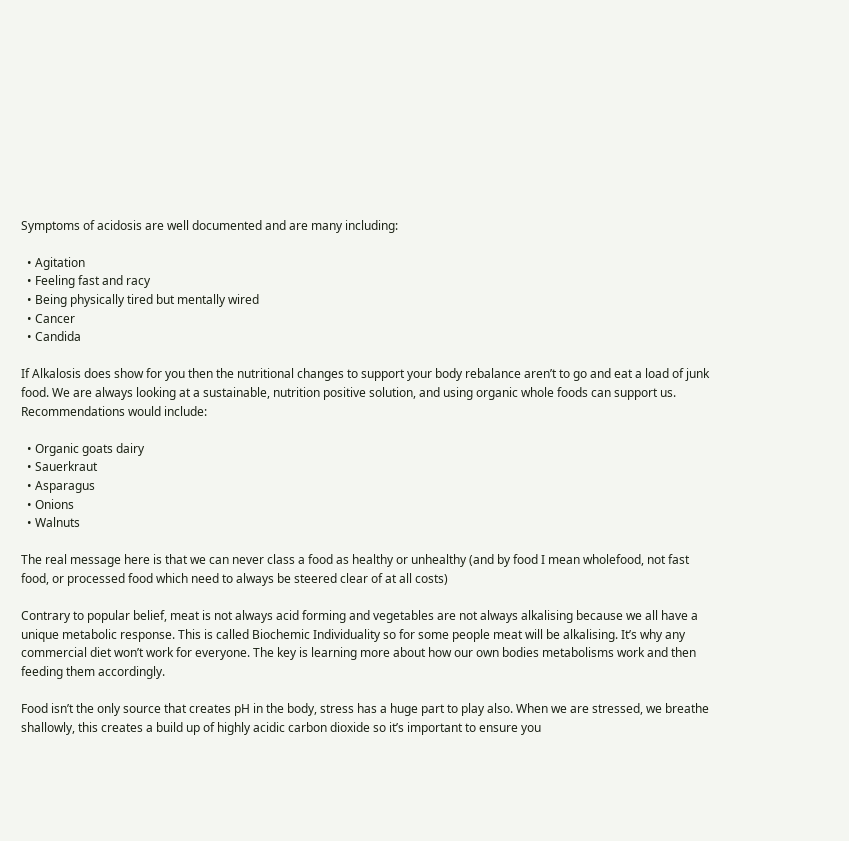Symptoms of acidosis are well documented and are many including:

  • Agitation
  • Feeling fast and racy
  • Being physically tired but mentally wired
  • Cancer
  • Candida

If Alkalosis does show for you then the nutritional changes to support your body rebalance aren’t to go and eat a load of junk food. We are always looking at a sustainable, nutrition positive solution, and using organic whole foods can support us. Recommendations would include:

  • Organic goats dairy
  • Sauerkraut
  • Asparagus
  • Onions
  • Walnuts

The real message here is that we can never class a food as healthy or unhealthy (and by food I mean wholefood, not fast food, or processed food which need to always be steered clear of at all costs)

Contrary to popular belief, meat is not always acid forming and vegetables are not always alkalising because we all have a unique metabolic response. This is called Biochemic Individuality so for some people meat will be alkalising. It’s why any commercial diet won’t work for everyone. The key is learning more about how our own bodies metabolisms work and then feeding them accordingly.

Food isn’t the only source that creates pH in the body, stress has a huge part to play also. When we are stressed, we breathe shallowly, this creates a build up of highly acidic carbon dioxide so it’s important to ensure you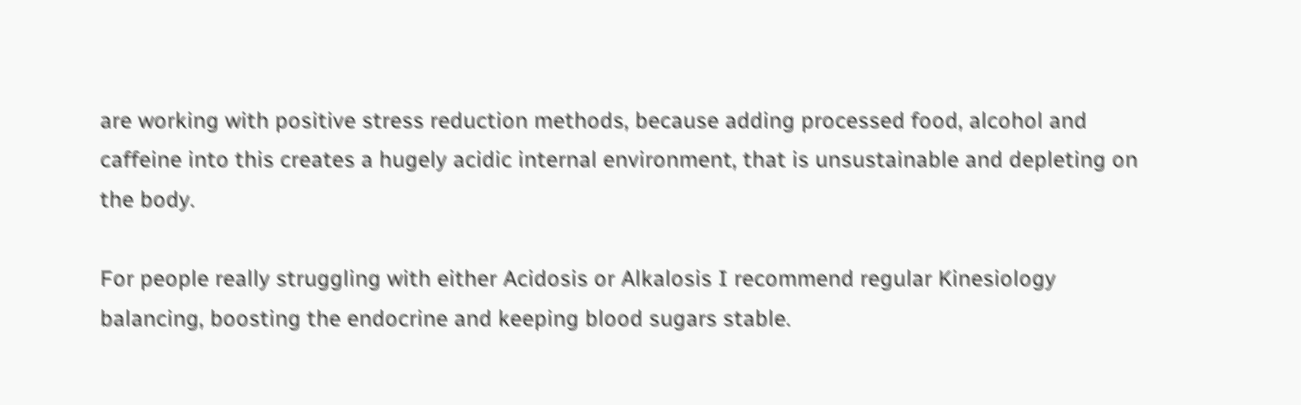are working with positive stress reduction methods, because adding processed food, alcohol and caffeine into this creates a hugely acidic internal environment, that is unsustainable and depleting on the body.

For people really struggling with either Acidosis or Alkalosis I recommend regular Kinesiology balancing, boosting the endocrine and keeping blood sugars stable.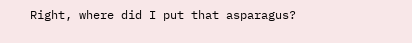Right, where did I put that asparagus?